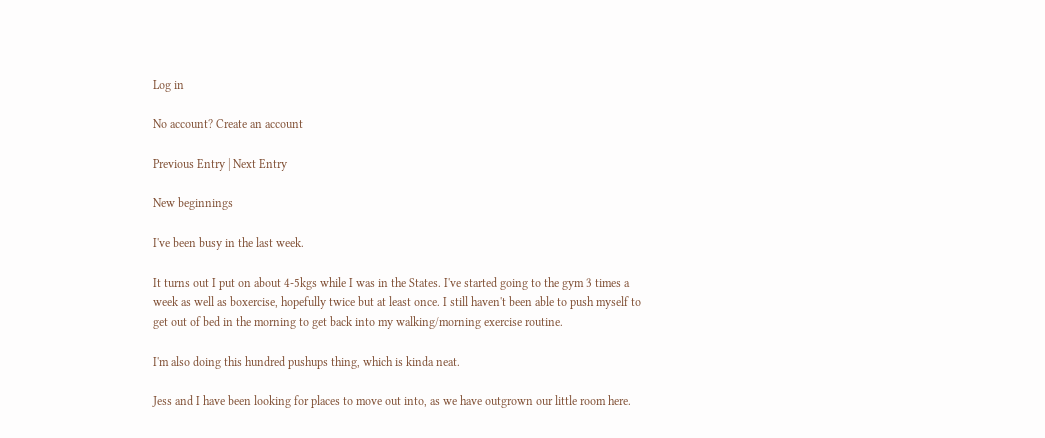Log in

No account? Create an account

Previous Entry | Next Entry

New beginnings

I've been busy in the last week.

It turns out I put on about 4-5kgs while I was in the States. I've started going to the gym 3 times a week as well as boxercise, hopefully twice but at least once. I still haven't been able to push myself to get out of bed in the morning to get back into my walking/morning exercise routine.

I'm also doing this hundred pushups thing, which is kinda neat.

Jess and I have been looking for places to move out into, as we have outgrown our little room here.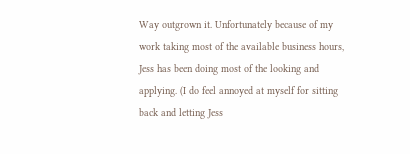Way outgrown it. Unfortunately because of my work taking most of the available business hours, Jess has been doing most of the looking and applying. (I do feel annoyed at myself for sitting back and letting Jess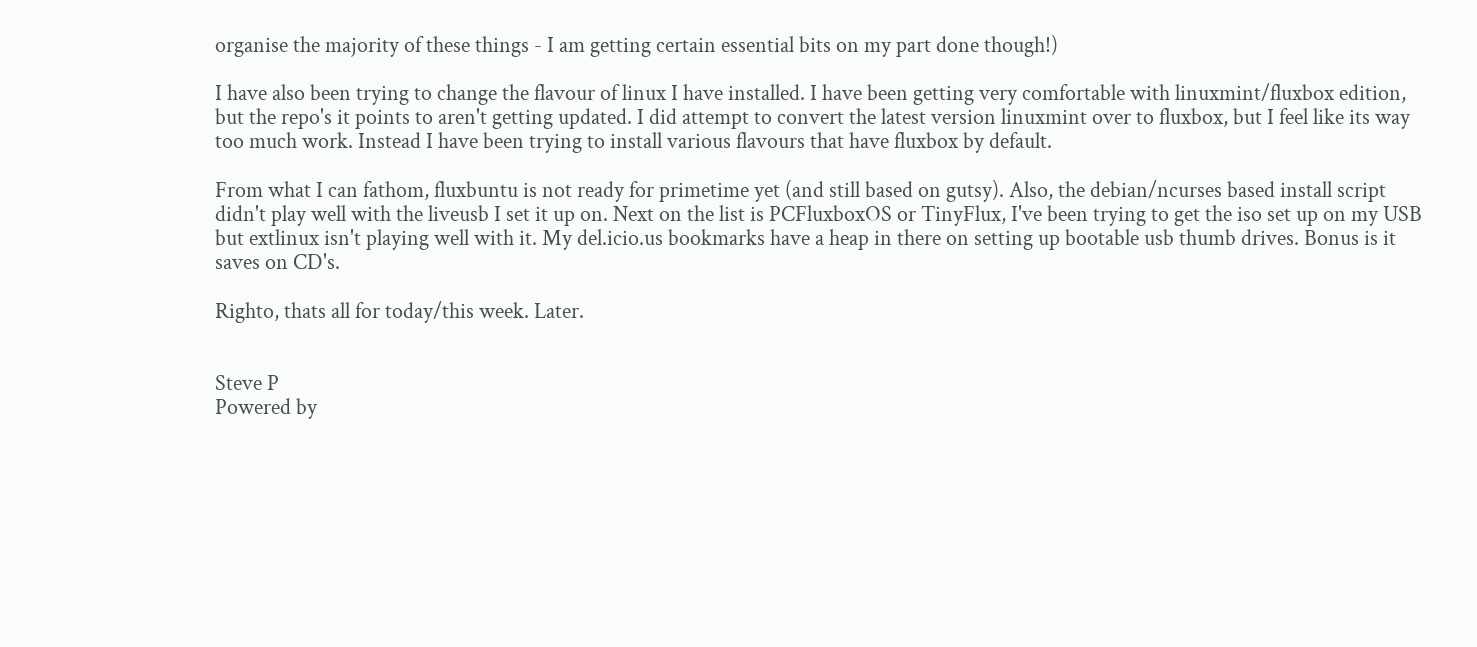organise the majority of these things - I am getting certain essential bits on my part done though!)

I have also been trying to change the flavour of linux I have installed. I have been getting very comfortable with linuxmint/fluxbox edition, but the repo's it points to aren't getting updated. I did attempt to convert the latest version linuxmint over to fluxbox, but I feel like its way too much work. Instead I have been trying to install various flavours that have fluxbox by default.

From what I can fathom, fluxbuntu is not ready for primetime yet (and still based on gutsy). Also, the debian/ncurses based install script didn't play well with the liveusb I set it up on. Next on the list is PCFluxboxOS or TinyFlux, I've been trying to get the iso set up on my USB but extlinux isn't playing well with it. My del.icio.us bookmarks have a heap in there on setting up bootable usb thumb drives. Bonus is it saves on CD's.

Righto, thats all for today/this week. Later.


Steve P
Powered by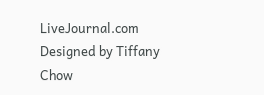LiveJournal.com
Designed by Tiffany Chow